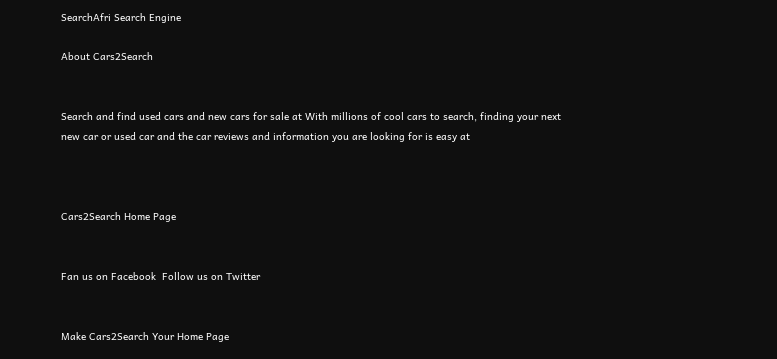SearchAfri Search Engine

About Cars2Search


Search and find used cars and new cars for sale at With millions of cool cars to search, finding your next new car or used car and the car reviews and information you are looking for is easy at



Cars2Search Home Page


Fan us on Facebook  Follow us on Twitter


Make Cars2Search Your Home Page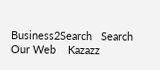Business2Search   Search Our Web    Kazazz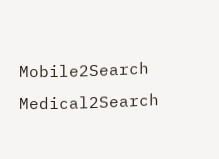Mobile2Search   Medical2Search